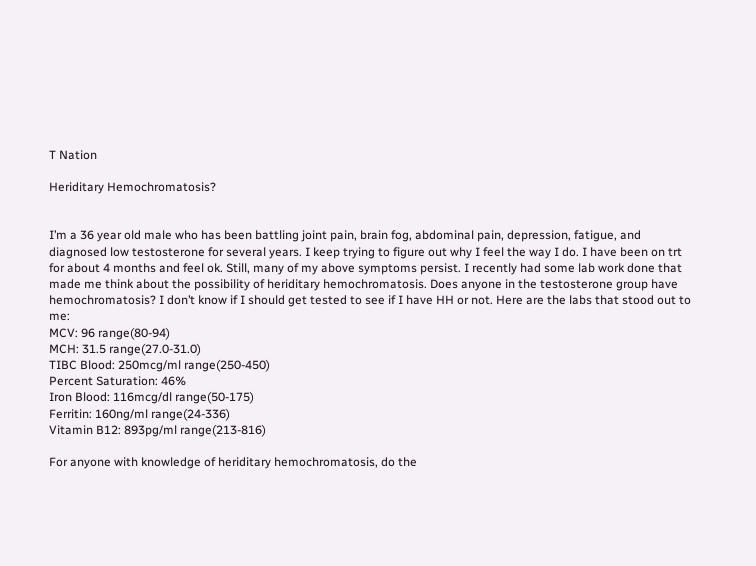T Nation

Heriditary Hemochromatosis?


I’m a 36 year old male who has been battling joint pain, brain fog, abdominal pain, depression, fatigue, and diagnosed low testosterone for several years. I keep trying to figure out why I feel the way I do. I have been on trt for about 4 months and feel ok. Still, many of my above symptoms persist. I recently had some lab work done that made me think about the possibility of heriditary hemochromatosis. Does anyone in the testosterone group have hemochromatosis? I don’t know if I should get tested to see if I have HH or not. Here are the labs that stood out to me:
MCV: 96 range(80-94)
MCH: 31.5 range(27.0-31.0)
TIBC Blood: 250mcg/ml range(250-450)
Percent Saturation: 46%
Iron Blood: 116mcg/dl range(50-175)
Ferritin: 160ng/ml range(24-336)
Vitamin B12: 893pg/ml range(213-816)

For anyone with knowledge of heriditary hemochromatosis, do the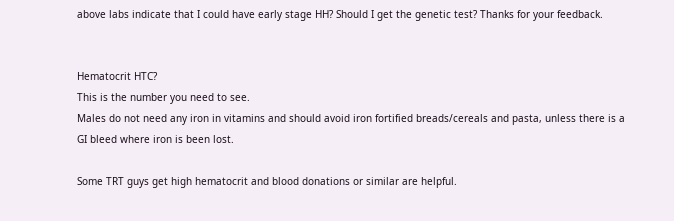above labs indicate that I could have early stage HH? Should I get the genetic test? Thanks for your feedback.


Hematocrit HTC?
This is the number you need to see.
Males do not need any iron in vitamins and should avoid iron fortified breads/cereals and pasta, unless there is a GI bleed where iron is been lost.

Some TRT guys get high hematocrit and blood donations or similar are helpful.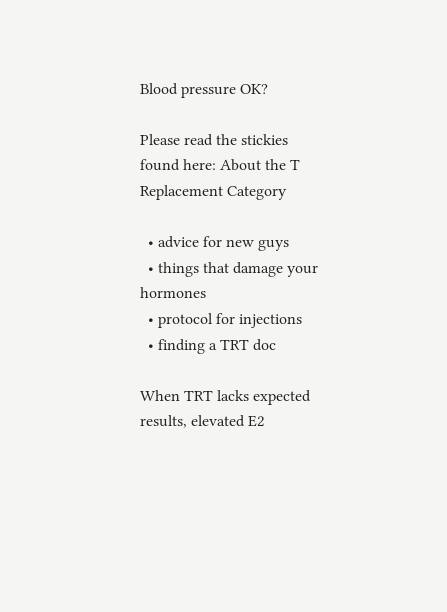Blood pressure OK?

Please read the stickies found here: About the T Replacement Category

  • advice for new guys
  • things that damage your hormones
  • protocol for injections
  • finding a TRT doc

When TRT lacks expected results, elevated E2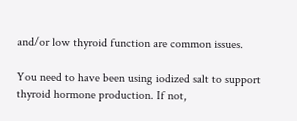and/or low thyroid function are common issues.

You need to have been using iodized salt to support thyroid hormone production. If not,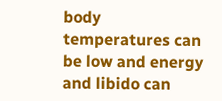body temperatures can be low and energy and libido can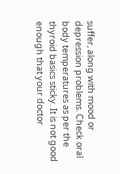suffer, along with mood or depression problems. Check oral body temperatures as per the thyroid basics sticky. It is not good enough that your doctor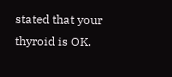stated that your thyroid is OK.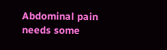Abdominal pain needs some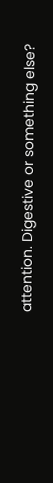attention. Digestive or something else?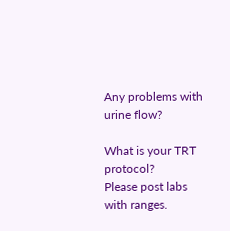Any problems with urine flow?

What is your TRT protocol?
Please post labs with ranges.